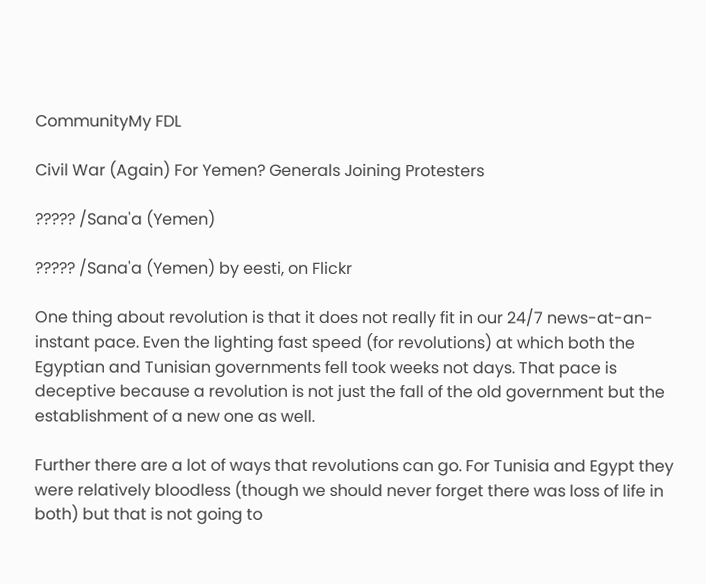CommunityMy FDL

Civil War (Again) For Yemen? Generals Joining Protesters

????? /Sana'a (Yemen)

????? /Sana'a (Yemen) by eesti, on Flickr

One thing about revolution is that it does not really fit in our 24/7 news-at-an-instant pace. Even the lighting fast speed (for revolutions) at which both the Egyptian and Tunisian governments fell took weeks not days. That pace is deceptive because a revolution is not just the fall of the old government but the establishment of a new one as well.

Further there are a lot of ways that revolutions can go. For Tunisia and Egypt they were relatively bloodless (though we should never forget there was loss of life in both) but that is not going to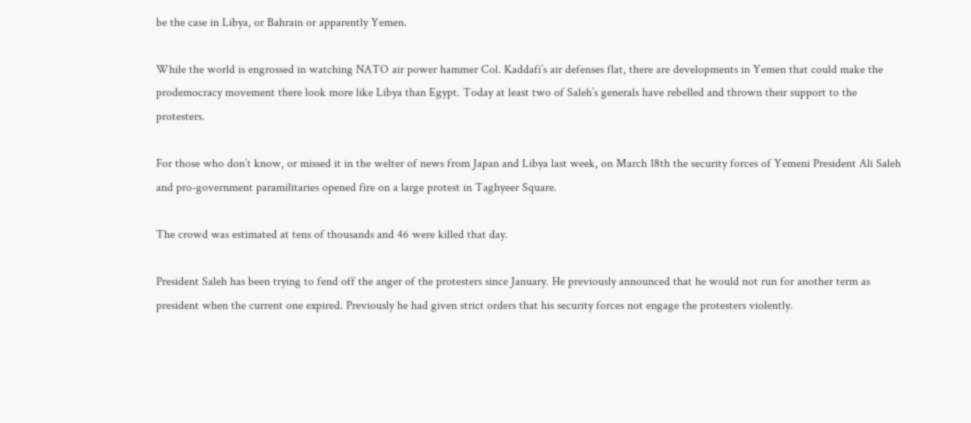be the case in Libya, or Bahrain or apparently Yemen.

While the world is engrossed in watching NATO air power hammer Col. Kaddafi’s air defenses flat, there are developments in Yemen that could make the prodemocracy movement there look more like Libya than Egypt. Today at least two of Saleh’s generals have rebelled and thrown their support to the protesters.

For those who don’t know, or missed it in the welter of news from Japan and Libya last week, on March 18th the security forces of Yemeni President Ali Saleh and pro-government paramilitaries opened fire on a large protest in Taghyeer Square.

The crowd was estimated at tens of thousands and 46 were killed that day.

President Saleh has been trying to fend off the anger of the protesters since January. He previously announced that he would not run for another term as president when the current one expired. Previously he had given strict orders that his security forces not engage the protesters violently.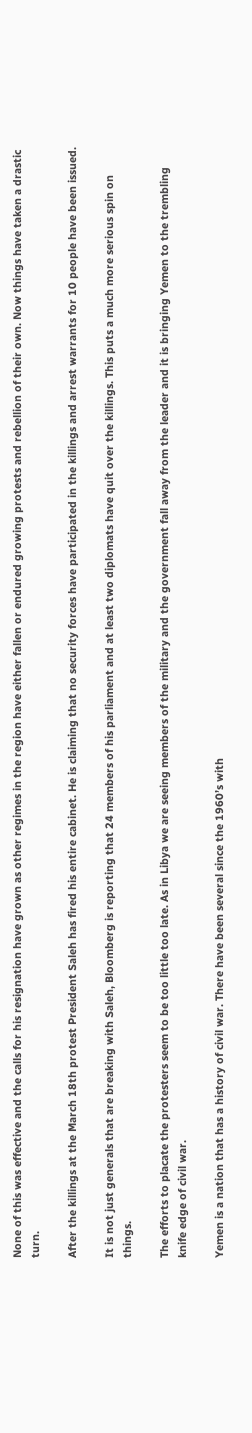None of this was effective and the calls for his resignation have grown as other regimes in the region have either fallen or endured growing protests and rebellion of their own. Now things have taken a drastic turn.

After the killings at the March 18th protest President Saleh has fired his entire cabinet. He is claiming that no security forces have participated in the killings and arrest warrants for 10 people have been issued.

It is not just generals that are breaking with Saleh, Bloomberg is reporting that 24 members of his parliament and at least two diplomats have quit over the killings. This puts a much more serious spin on things.

The efforts to placate the protesters seem to be too little too late. As in Libya we are seeing members of the military and the government fall away from the leader and it is bringing Yemen to the trembling knife edge of civil war.

Yemen is a nation that has a history of civil war. There have been several since the 1960’s with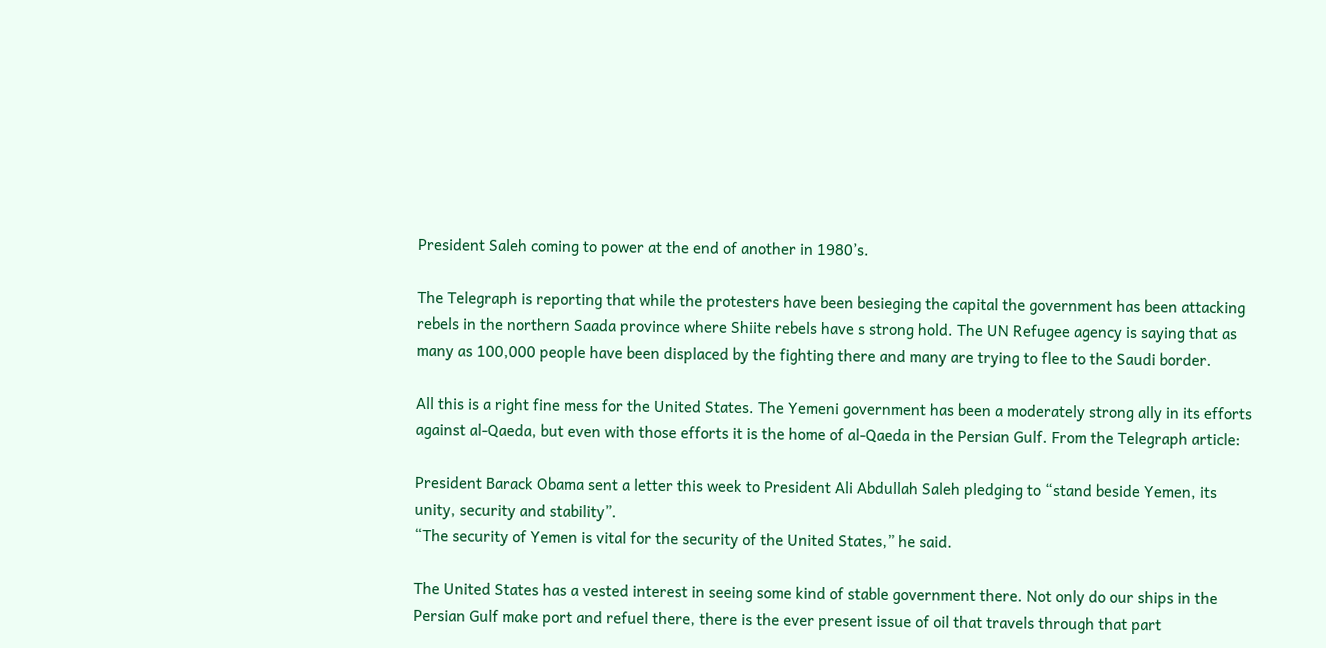President Saleh coming to power at the end of another in 1980’s.

The Telegraph is reporting that while the protesters have been besieging the capital the government has been attacking rebels in the northern Saada province where Shiite rebels have s strong hold. The UN Refugee agency is saying that as many as 100,000 people have been displaced by the fighting there and many are trying to flee to the Saudi border.

All this is a right fine mess for the United States. The Yemeni government has been a moderately strong ally in its efforts against al-Qaeda, but even with those efforts it is the home of al-Qaeda in the Persian Gulf. From the Telegraph article:

President Barack Obama sent a letter this week to President Ali Abdullah Saleh pledging to “stand beside Yemen, its unity, security and stability”.
“The security of Yemen is vital for the security of the United States,” he said.

The United States has a vested interest in seeing some kind of stable government there. Not only do our ships in the Persian Gulf make port and refuel there, there is the ever present issue of oil that travels through that part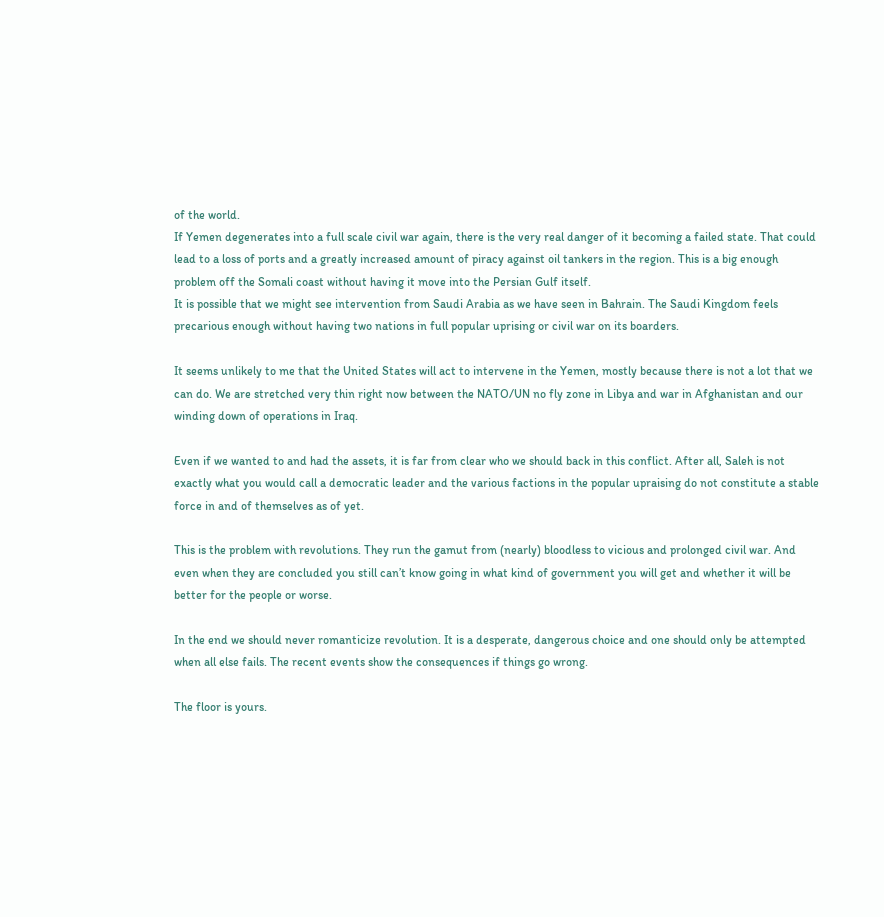of the world.
If Yemen degenerates into a full scale civil war again, there is the very real danger of it becoming a failed state. That could lead to a loss of ports and a greatly increased amount of piracy against oil tankers in the region. This is a big enough problem off the Somali coast without having it move into the Persian Gulf itself.
It is possible that we might see intervention from Saudi Arabia as we have seen in Bahrain. The Saudi Kingdom feels precarious enough without having two nations in full popular uprising or civil war on its boarders.

It seems unlikely to me that the United States will act to intervene in the Yemen, mostly because there is not a lot that we can do. We are stretched very thin right now between the NATO/UN no fly zone in Libya and war in Afghanistan and our winding down of operations in Iraq.

Even if we wanted to and had the assets, it is far from clear who we should back in this conflict. After all, Saleh is not exactly what you would call a democratic leader and the various factions in the popular upraising do not constitute a stable force in and of themselves as of yet.

This is the problem with revolutions. They run the gamut from (nearly) bloodless to vicious and prolonged civil war. And even when they are concluded you still can’t know going in what kind of government you will get and whether it will be better for the people or worse.

In the end we should never romanticize revolution. It is a desperate, dangerous choice and one should only be attempted when all else fails. The recent events show the consequences if things go wrong.

The floor is yours.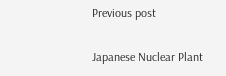Previous post

Japanese Nuclear Plant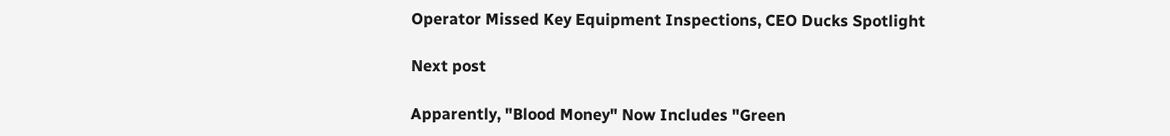Operator Missed Key Equipment Inspections, CEO Ducks Spotlight

Next post

Apparently, "Blood Money" Now Includes "Green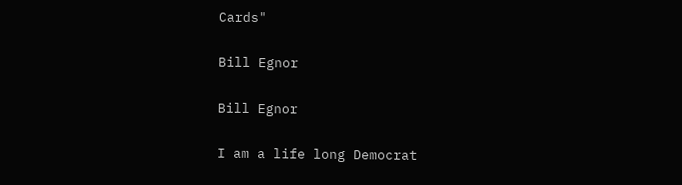Cards"

Bill Egnor

Bill Egnor

I am a life long Democrat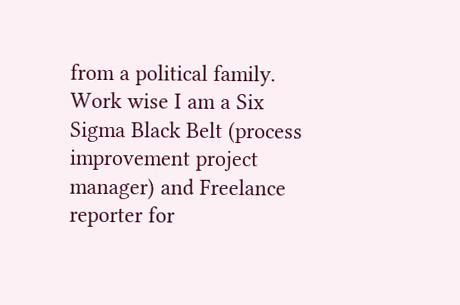from a political family. Work wise I am a Six Sigma Black Belt (process improvement project manager) and Freelance reporter for